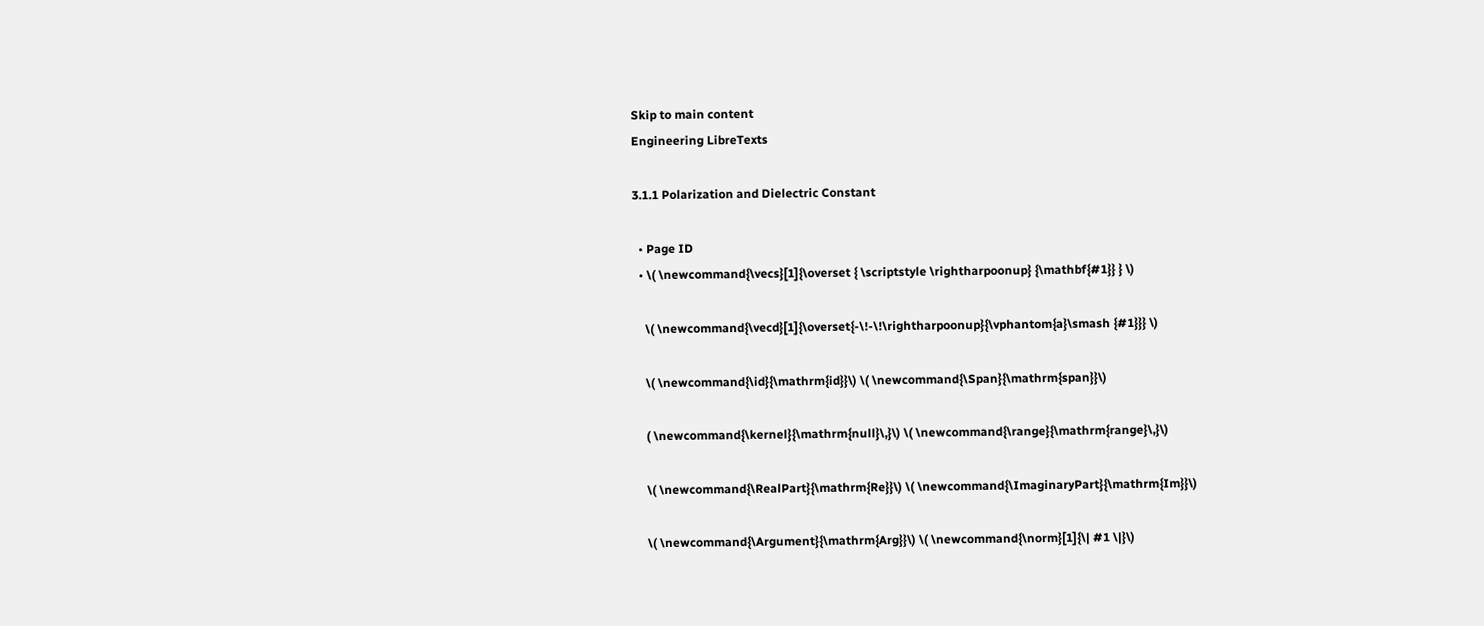Skip to main content
Engineering LibreTexts

3.1.1 Polarization and Dielectric Constant

  • Page ID
  • \( \newcommand{\vecs}[1]{\overset { \scriptstyle \rightharpoonup} {\mathbf{#1}} } \)

    \( \newcommand{\vecd}[1]{\overset{-\!-\!\rightharpoonup}{\vphantom{a}\smash {#1}}} \)

    \( \newcommand{\id}{\mathrm{id}}\) \( \newcommand{\Span}{\mathrm{span}}\)

    ( \newcommand{\kernel}{\mathrm{null}\,}\) \( \newcommand{\range}{\mathrm{range}\,}\)

    \( \newcommand{\RealPart}{\mathrm{Re}}\) \( \newcommand{\ImaginaryPart}{\mathrm{Im}}\)

    \( \newcommand{\Argument}{\mathrm{Arg}}\) \( \newcommand{\norm}[1]{\| #1 \|}\)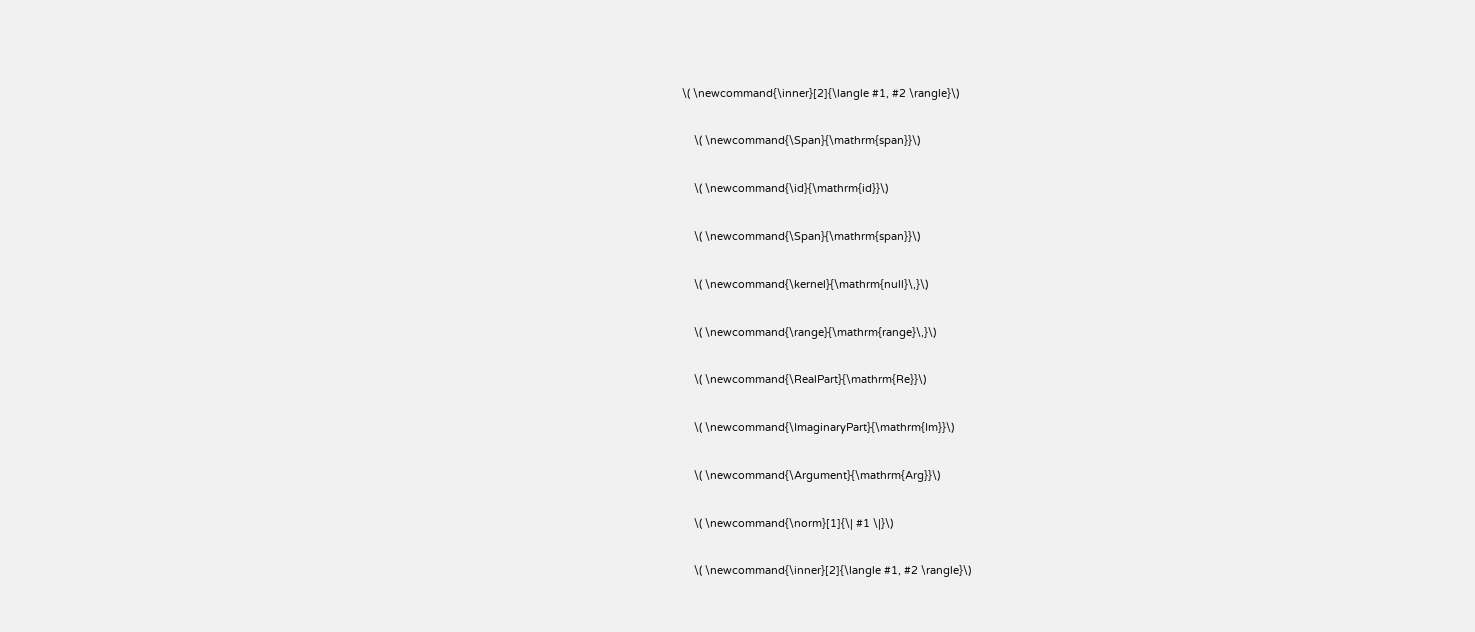\( \newcommand{\inner}[2]{\langle #1, #2 \rangle}\)

    \( \newcommand{\Span}{\mathrm{span}}\)

    \( \newcommand{\id}{\mathrm{id}}\)

    \( \newcommand{\Span}{\mathrm{span}}\)

    \( \newcommand{\kernel}{\mathrm{null}\,}\)

    \( \newcommand{\range}{\mathrm{range}\,}\)

    \( \newcommand{\RealPart}{\mathrm{Re}}\)

    \( \newcommand{\ImaginaryPart}{\mathrm{Im}}\)

    \( \newcommand{\Argument}{\mathrm{Arg}}\)

    \( \newcommand{\norm}[1]{\| #1 \|}\)

    \( \newcommand{\inner}[2]{\langle #1, #2 \rangle}\)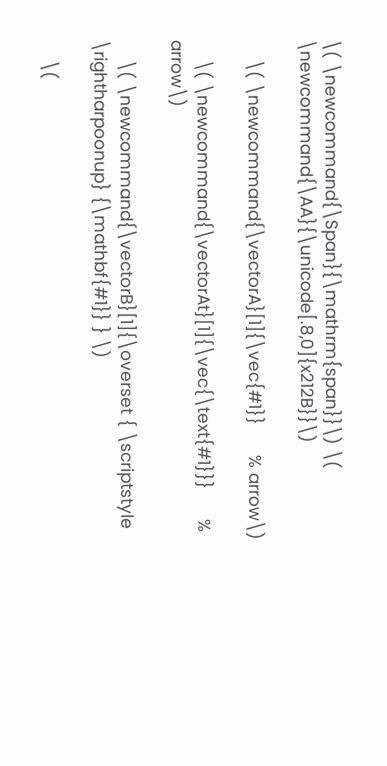\( \newcommand{\Span}{\mathrm{span}}\) \( \newcommand{\AA}{\unicode[.8,0]{x212B}}\)

    \( \newcommand{\vectorA}[1]{\vec{#1}}      % arrow\)

    \( \newcommand{\vectorAt}[1]{\vec{\text{#1}}}      % arrow\)

    \( \newcommand{\vectorB}[1]{\overset { \scriptstyle \rightharpoonup} {\mathbf{#1}} } \)

    \(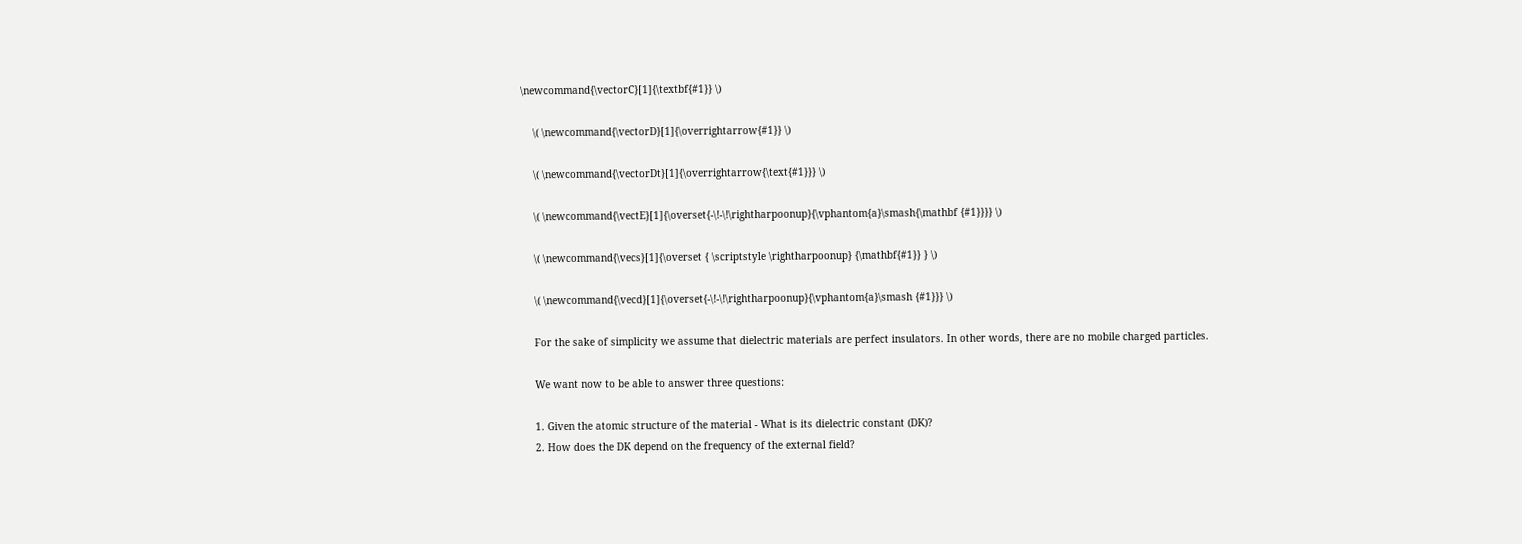\newcommand{\vectorC}[1]{\textbf{#1}} \)

    \( \newcommand{\vectorD}[1]{\overrightarrow{#1}} \)

    \( \newcommand{\vectorDt}[1]{\overrightarrow{\text{#1}}} \)

    \( \newcommand{\vectE}[1]{\overset{-\!-\!\rightharpoonup}{\vphantom{a}\smash{\mathbf {#1}}}} \)

    \( \newcommand{\vecs}[1]{\overset { \scriptstyle \rightharpoonup} {\mathbf{#1}} } \)

    \( \newcommand{\vecd}[1]{\overset{-\!-\!\rightharpoonup}{\vphantom{a}\smash {#1}}} \)

    For the sake of simplicity we assume that dielectric materials are perfect insulators. In other words, there are no mobile charged particles.

    We want now to be able to answer three questions:

    1. Given the atomic structure of the material - What is its dielectric constant (DK)?
    2. How does the DK depend on the frequency of the external field?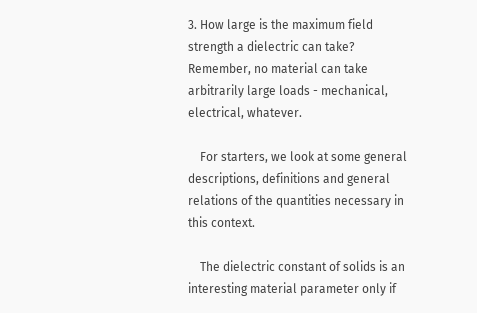3. How large is the maximum field strength a dielectric can take? Remember, no material can take arbitrarily large loads - mechanical, electrical, whatever.

    For starters, we look at some general descriptions, definitions and general relations of the quantities necessary in this context.

    The dielectric constant of solids is an interesting material parameter only if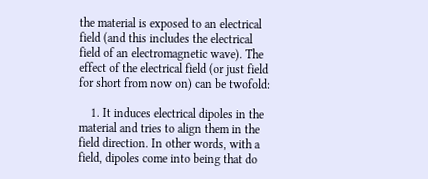the material is exposed to an electrical field (and this includes the electrical field of an electromagnetic wave). The effect of the electrical field (or just field for short from now on) can be twofold:

    1. It induces electrical dipoles in the material and tries to align them in the field direction. In other words, with a field, dipoles come into being that do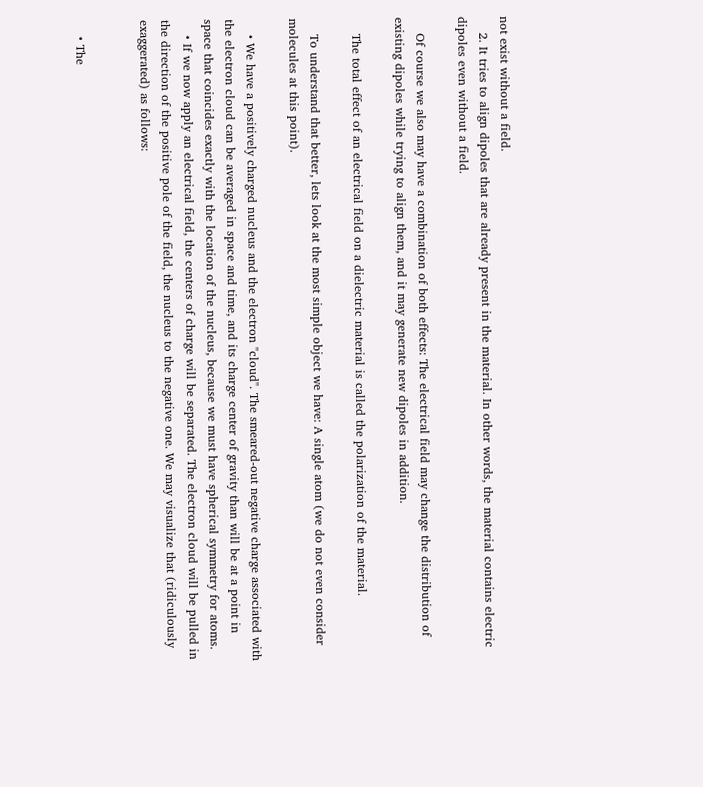not exist without a field.
    2. It tries to align dipoles that are already present in the material. In other words, the material contains electric dipoles even without a field.

    Of course we also may have a combination of both effects: The electrical field may change the distribution of existing dipoles while trying to align them, and it may generate new dipoles in addition.

    The total effect of an electrical field on a dielectric material is called the polarization of the material.

    To understand that better, lets look at the most simple object we have: A single atom (we do not even consider molecules at this point).

    • We have a positively charged nucleus and the electron "cloud". The smeared-out negative charge associated with the electron cloud can be averaged in space and time, and its charge center of gravity than will be at a point in space that coincides exactly with the location of the nucleus, because we must have spherical symmetry for atoms.
    • If we now apply an electrical field, the centers of charge will be separated. The electron cloud will be pulled in the direction of the positive pole of the field, the nucleus to the negative one. We may visualize that (ridiculously exaggerated) as follows:


    • The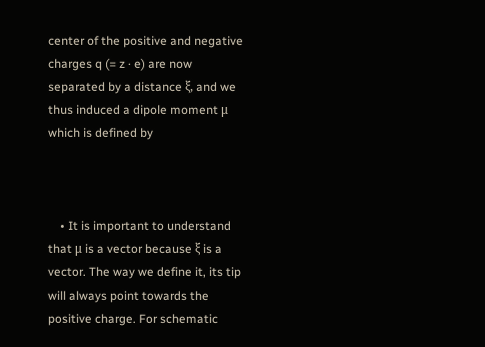center of the positive and negative charges q (= z · e) are now separated by a distance ξ, and we thus induced a dipole moment μ which is defined by



    • It is important to understand that μ is a vector because ξ is a vector. The way we define it, its tip will always point towards the positive charge. For schematic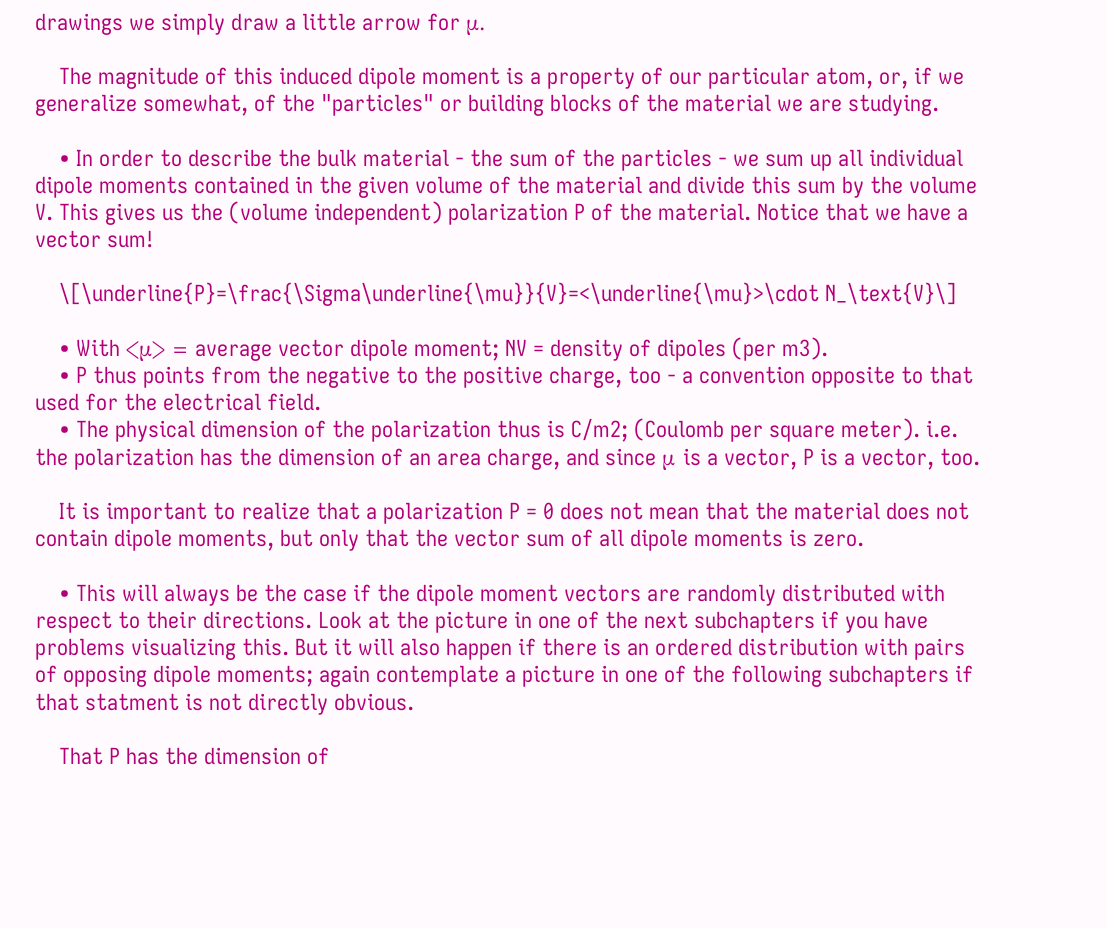drawings we simply draw a little arrow for μ.

    The magnitude of this induced dipole moment is a property of our particular atom, or, if we generalize somewhat, of the "particles" or building blocks of the material we are studying.

    • In order to describe the bulk material - the sum of the particles - we sum up all individual dipole moments contained in the given volume of the material and divide this sum by the volume V. This gives us the (volume independent) polarization P of the material. Notice that we have a vector sum!

    \[\underline{P}=\frac{\Sigma\underline{\mu}}{V}=<\underline{\mu}>\cdot N_\text{V}\]

    • With <μ> = average vector dipole moment; NV = density of dipoles (per m3).
    • P thus points from the negative to the positive charge, too - a convention opposite to that used for the electrical field.
    • The physical dimension of the polarization thus is C/m2; (Coulomb per square meter). i.e. the polarization has the dimension of an area charge, and since μ is a vector, P is a vector, too.

    It is important to realize that a polarization P = 0 does not mean that the material does not contain dipole moments, but only that the vector sum of all dipole moments is zero.

    • This will always be the case if the dipole moment vectors are randomly distributed with respect to their directions. Look at the picture in one of the next subchapters if you have problems visualizing this. But it will also happen if there is an ordered distribution with pairs of opposing dipole moments; again contemplate a picture in one of the following subchapters if that statment is not directly obvious.

    That P has the dimension of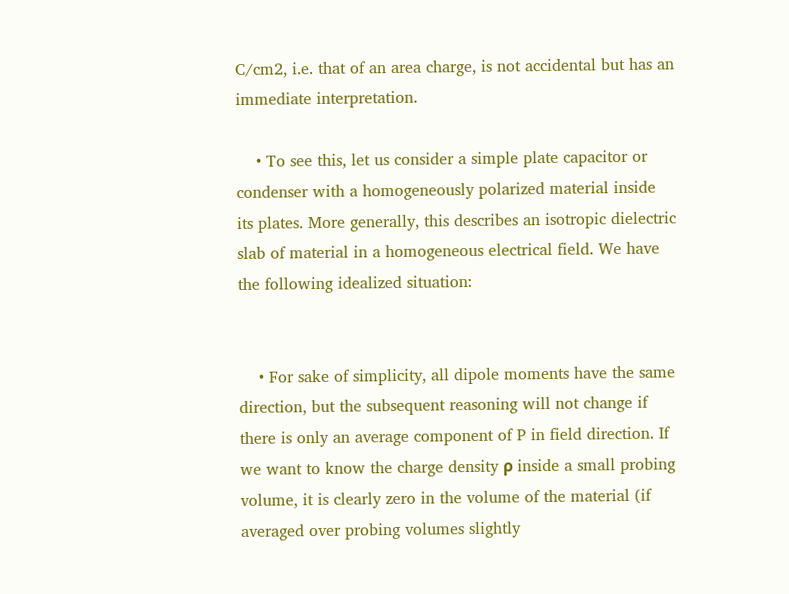C/cm2, i.e. that of an area charge, is not accidental but has an immediate interpretation.

    • To see this, let us consider a simple plate capacitor or condenser with a homogeneously polarized material inside its plates. More generally, this describes an isotropic dielectric slab of material in a homogeneous electrical field. We have the following idealized situation:


    • For sake of simplicity, all dipole moments have the same direction, but the subsequent reasoning will not change if there is only an average component of P in field direction. If we want to know the charge density ρ inside a small probing volume, it is clearly zero in the volume of the material (if averaged over probing volumes slightly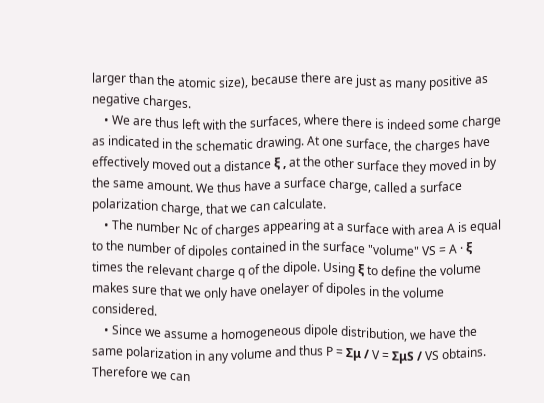larger than the atomic size), because there are just as many positive as negative charges.
    • We are thus left with the surfaces, where there is indeed some charge as indicated in the schematic drawing. At one surface, the charges have effectively moved out a distance ξ , at the other surface they moved in by the same amount. We thus have a surface charge, called a surface polarization charge, that we can calculate.
    • The number Nc of charges appearing at a surface with area A is equal to the number of dipoles contained in the surface "volume" VS = A · ξ times the relevant charge q of the dipole. Using ξ to define the volume makes sure that we only have onelayer of dipoles in the volume considered.
    • Since we assume a homogeneous dipole distribution, we have the same polarization in any volume and thus P = Σμ / V = ΣμS / VS obtains. Therefore we can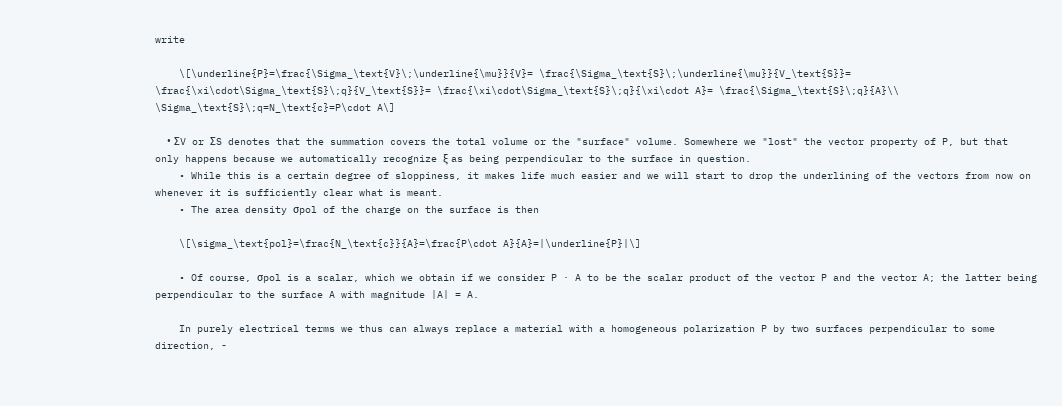write

    \[\underline{P}=\frac{\Sigma_\text{V}\;\underline{\mu}}{V}= \frac{\Sigma_\text{S}\;\underline{\mu}}{V_\text{S}}= \frac{\xi\cdot\Sigma_\text{S}\;q}{V_\text{S}}= \frac{\xi\cdot\Sigma_\text{S}\;q}{\xi\cdot A}= \frac{\Sigma_\text{S}\;q}{A}\\ \Sigma_\text{S}\;q=N_\text{c}=P\cdot A\]

    • ΣV or ΣS denotes that the summation covers the total volume or the "surface" volume. Somewhere we "lost" the vector property of P, but that only happens because we automatically recognize ξ as being perpendicular to the surface in question.
    • While this is a certain degree of sloppiness, it makes life much easier and we will start to drop the underlining of the vectors from now on whenever it is sufficiently clear what is meant.
    • The area density σpol of the charge on the surface is then

    \[\sigma_\text{pol}=\frac{N_\text{c}}{A}=\frac{P\cdot A}{A}=|\underline{P}|\]

    • Of course, σpol is a scalar, which we obtain if we consider P · A to be the scalar product of the vector P and the vector A; the latter being perpendicular to the surface A with magnitude |A| = A.

    In purely electrical terms we thus can always replace a material with a homogeneous polarization P by two surfaces perpendicular to some direction, -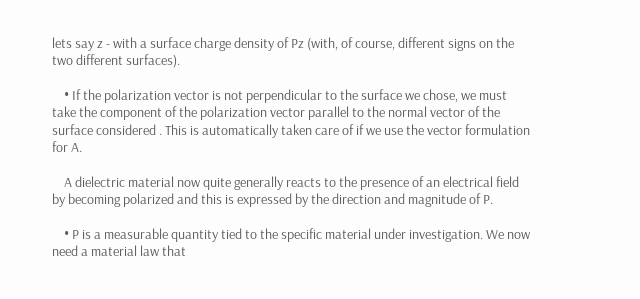lets say z - with a surface charge density of Pz (with, of course, different signs on the two different surfaces).

    • If the polarization vector is not perpendicular to the surface we chose, we must take the component of the polarization vector parallel to the normal vector of the surface considered . This is automatically taken care of if we use the vector formulation for A.

    A dielectric material now quite generally reacts to the presence of an electrical field by becoming polarized and this is expressed by the direction and magnitude of P.

    • P is a measurable quantity tied to the specific material under investigation. We now need a material law that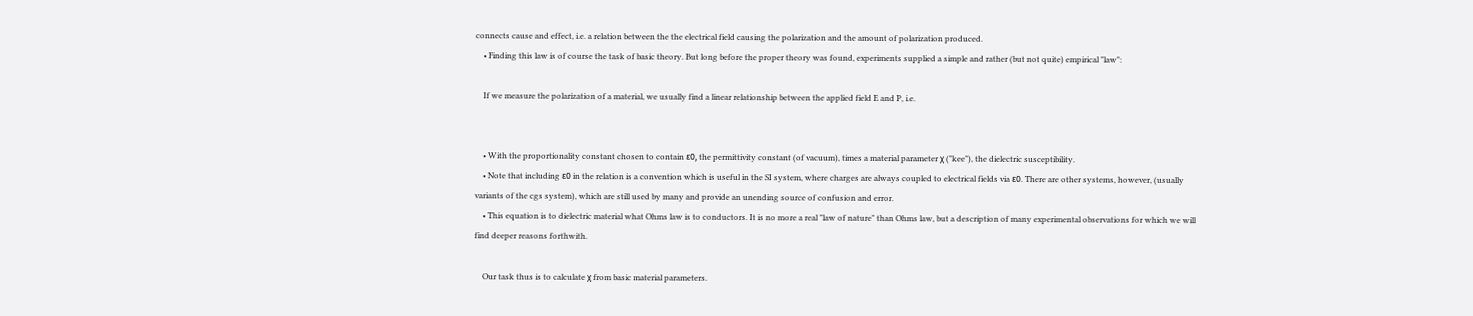connects cause and effect, i.e. a relation between the the electrical field causing the polarization and the amount of polarization produced.
    • Finding this law is of course the task of basic theory. But long before the proper theory was found, experiments supplied a simple and rather (but not quite) empirical "law":

    If we measure the polarization of a material, we usually find a linear relationship between the applied field E and P, i.e.


    • With the proportionality constant chosen to contain ε0, the permittivity constant (of vacuum), times a material parameter χ ("kee"), the dielectric susceptibility.
    • Note that including ε0 in the relation is a convention which is useful in the SI system, where charges are always coupled to electrical fields via ε0. There are other systems, however, (usually variants of the cgs system), which are still used by many and provide an unending source of confusion and error.
    • This equation is to dielectric material what Ohms law is to conductors. It is no more a real "law of nature" than Ohms law, but a description of many experimental observations for which we will find deeper reasons forthwith.

    Our task thus is to calculate χ from basic material parameters.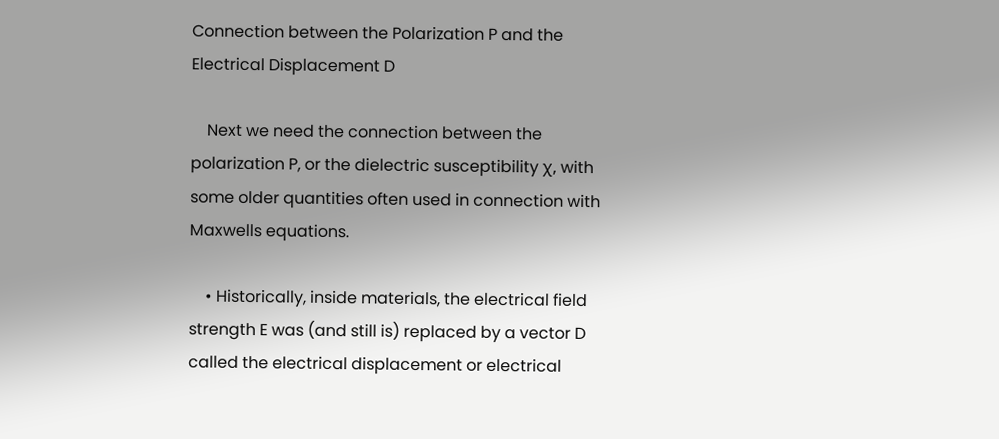Connection between the Polarization P and the Electrical Displacement D

    Next we need the connection between the polarization P, or the dielectric susceptibility χ, with some older quantities often used in connection with Maxwells equations.

    • Historically, inside materials, the electrical field strength E was (and still is) replaced by a vector D called the electrical displacement or electrical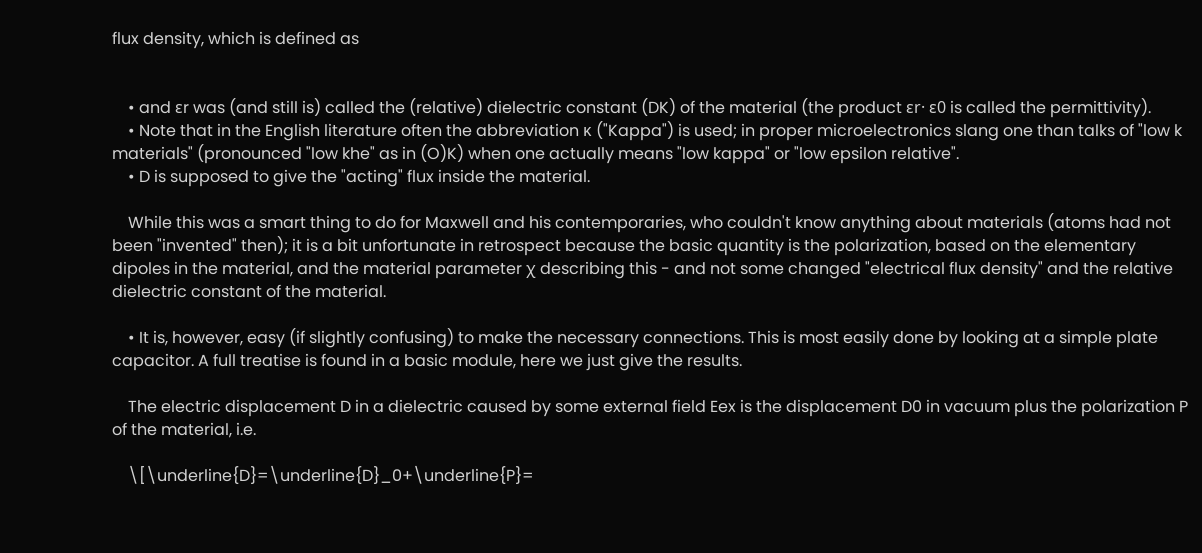flux density, which is defined as


    • and εr was (and still is) called the (relative) dielectric constant (DK) of the material (the product εr· ε0 is called the permittivity).
    • Note that in the English literature often the abbreviation κ ("Kappa") is used; in proper microelectronics slang one than talks of "low k materials" (pronounced "low khe" as in (O)K) when one actually means "low kappa" or "low epsilon relative".
    • D is supposed to give the "acting" flux inside the material.

    While this was a smart thing to do for Maxwell and his contemporaries, who couldn't know anything about materials (atoms had not been "invented" then); it is a bit unfortunate in retrospect because the basic quantity is the polarization, based on the elementary dipoles in the material, and the material parameter χ describing this - and not some changed "electrical flux density" and the relative dielectric constant of the material.

    • It is, however, easy (if slightly confusing) to make the necessary connections. This is most easily done by looking at a simple plate capacitor. A full treatise is found in a basic module, here we just give the results.

    The electric displacement D in a dielectric caused by some external field Eex is the displacement D0 in vacuum plus the polarization P of the material, i.e.

    \[\underline{D}=\underline{D}_0+\underline{P}=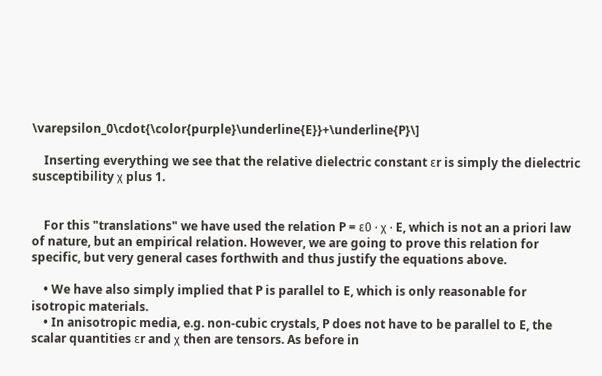\varepsilon_0\cdot{\color{purple}\underline{E}}+\underline{P}\]

    Inserting everything we see that the relative dielectric constant εr is simply the dielectric susceptibility χ plus 1.


    For this "translations" we have used the relation P = ε0 · χ · E, which is not an a priori law of nature, but an empirical relation. However, we are going to prove this relation for specific, but very general cases forthwith and thus justify the equations above.

    • We have also simply implied that P is parallel to E, which is only reasonable for isotropic materials.
    • In anisotropic media, e.g. non-cubic crystals, P does not have to be parallel to E, the scalar quantities εr and χ then are tensors. As before in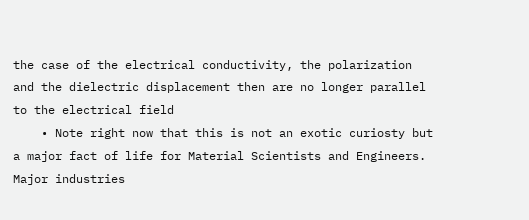the case of the electrical conductivity, the polarization and the dielectric displacement then are no longer parallel to the electrical field
    • Note right now that this is not an exotic curiosty but a major fact of life for Material Scientists and Engineers. Major industries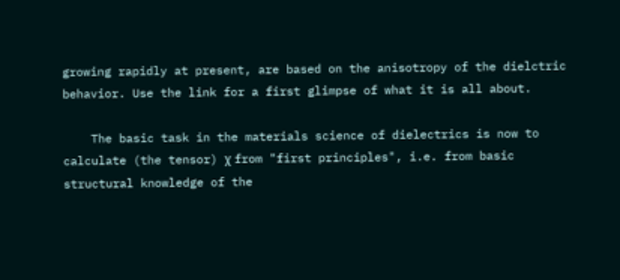growing rapidly at present, are based on the anisotropy of the dielctric behavior. Use the link for a first glimpse of what it is all about.

    The basic task in the materials science of dielectrics is now to calculate (the tensor) χ from "first principles", i.e. from basic structural knowledge of the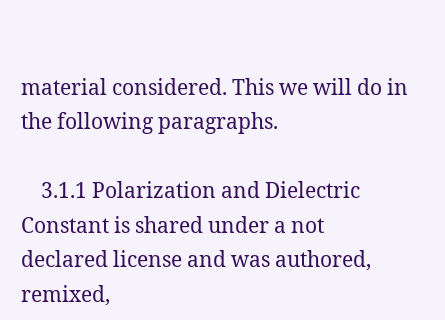material considered. This we will do in the following paragraphs.

    3.1.1 Polarization and Dielectric Constant is shared under a not declared license and was authored, remixed,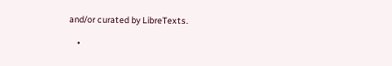and/or curated by LibreTexts.

    •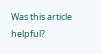Was this article helpful?